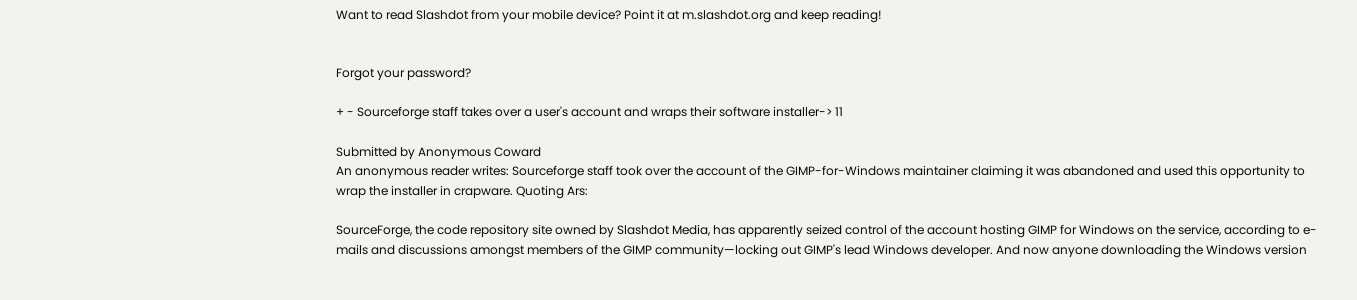Want to read Slashdot from your mobile device? Point it at m.slashdot.org and keep reading!


Forgot your password?

+ - Sourceforge staff takes over a user's account and wraps their software installer-> 11

Submitted by Anonymous Coward
An anonymous reader writes: Sourceforge staff took over the account of the GIMP-for-Windows maintainer claiming it was abandoned and used this opportunity to wrap the installer in crapware. Quoting Ars:

SourceForge, the code repository site owned by Slashdot Media, has apparently seized control of the account hosting GIMP for Windows on the service, according to e-mails and discussions amongst members of the GIMP community—locking out GIMP's lead Windows developer. And now anyone downloading the Windows version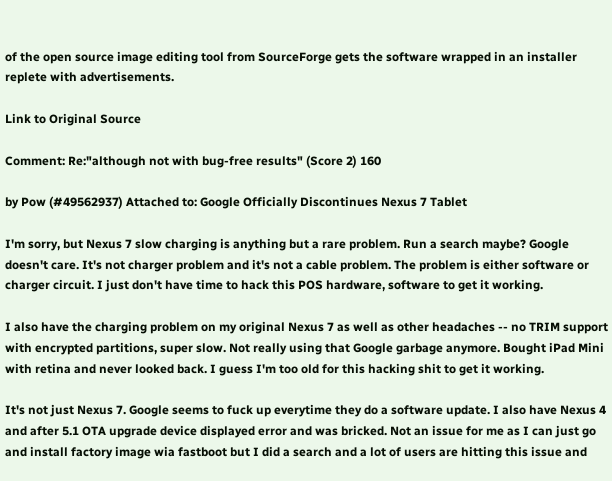of the open source image editing tool from SourceForge gets the software wrapped in an installer replete with advertisements.

Link to Original Source

Comment: Re:"although not with bug-free results" (Score 2) 160

by Pow (#49562937) Attached to: Google Officially Discontinues Nexus 7 Tablet

I'm sorry, but Nexus 7 slow charging is anything but a rare problem. Run a search maybe? Google doesn't care. It's not charger problem and it's not a cable problem. The problem is either software or charger circuit. I just don't have time to hack this POS hardware, software to get it working.

I also have the charging problem on my original Nexus 7 as well as other headaches -- no TRIM support with encrypted partitions, super slow. Not really using that Google garbage anymore. Bought iPad Mini with retina and never looked back. I guess I'm too old for this hacking shit to get it working.

It's not just Nexus 7. Google seems to fuck up everytime they do a software update. I also have Nexus 4 and after 5.1 OTA upgrade device displayed error and was bricked. Not an issue for me as I can just go and install factory image wia fastboot but I did a search and a lot of users are hitting this issue and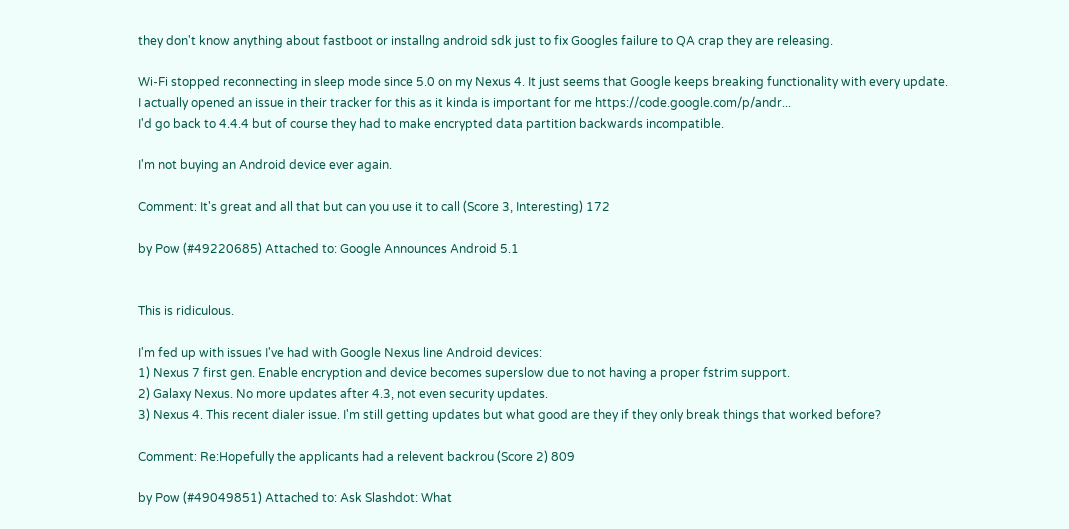they don't know anything about fastboot or installng android sdk just to fix Googles failure to QA crap they are releasing.

Wi-Fi stopped reconnecting in sleep mode since 5.0 on my Nexus 4. It just seems that Google keeps breaking functionality with every update.
I actually opened an issue in their tracker for this as it kinda is important for me https://code.google.com/p/andr...
I'd go back to 4.4.4 but of course they had to make encrypted data partition backwards incompatible.

I'm not buying an Android device ever again.

Comment: It's great and all that but can you use it to call (Score 3, Interesting) 172

by Pow (#49220685) Attached to: Google Announces Android 5.1


This is ridiculous.

I'm fed up with issues I've had with Google Nexus line Android devices:
1) Nexus 7 first gen. Enable encryption and device becomes superslow due to not having a proper fstrim support.
2) Galaxy Nexus. No more updates after 4.3, not even security updates.
3) Nexus 4. This recent dialer issue. I'm still getting updates but what good are they if they only break things that worked before?

Comment: Re:Hopefully the applicants had a relevent backrou (Score 2) 809

by Pow (#49049851) Attached to: Ask Slashdot: What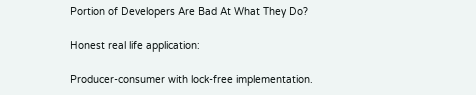Portion of Developers Are Bad At What They Do?

Honest real life application:

Producer-consumer with lock-free implementation.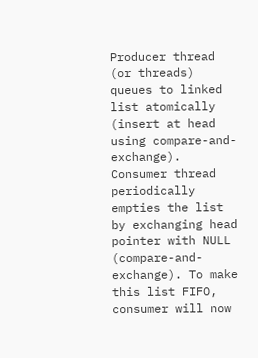Producer thread (or threads) queues to linked list atomically (insert at head using compare-and-exchange).
Consumer thread periodically empties the list by exchanging head pointer with NULL (compare-and-exchange). To make this list FIFO, consumer will now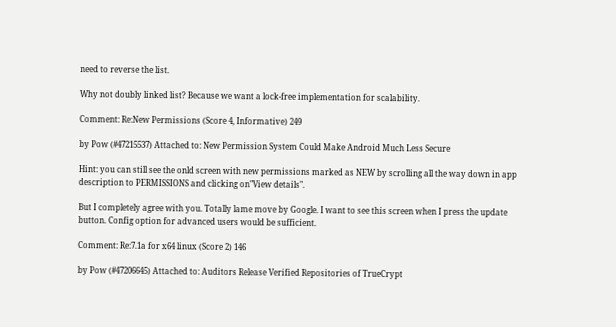need to reverse the list.

Why not doubly linked list? Because we want a lock-free implementation for scalability.

Comment: Re:New Permissions (Score 4, Informative) 249

by Pow (#47215537) Attached to: New Permission System Could Make Android Much Less Secure

Hint: you can still see the onld screen with new permissions marked as NEW by scrolling all the way down in app description to PERMISSIONS and clicking on"View details".

But I completely agree with you. Totally lame move by Google. I want to see this screen when I press the update button. Config option for advanced users would be sufficient.

Comment: Re:7.1a for x64 linux (Score 2) 146

by Pow (#47206645) Attached to: Auditors Release Verified Repositories of TrueCrypt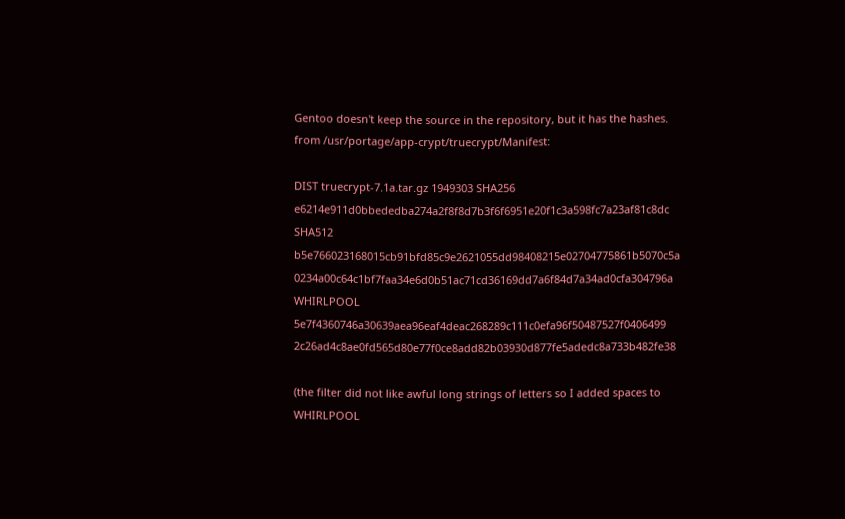Gentoo doesn't keep the source in the repository, but it has the hashes.
from /usr/portage/app-crypt/truecrypt/Manifest:

DIST truecrypt-7.1a.tar.gz 1949303 SHA256 e6214e911d0bbededba274a2f8f8d7b3f6f6951e20f1c3a598fc7a23af81c8dc SHA512 b5e766023168015cb91bfd85c9e2621055dd98408215e02704775861b5070c5a 0234a00c64c1bf7faa34e6d0b51ac71cd36169dd7a6f84d7a34ad0cfa304796a WHIRLPOOL 5e7f4360746a30639aea96eaf4deac268289c111c0efa96f50487527f0406499 2c26ad4c8ae0fd565d80e77f0ce8add82b03930d877fe5adedc8a733b482fe38

(the filter did not like awful long strings of letters so I added spaces to WHIRLPOOL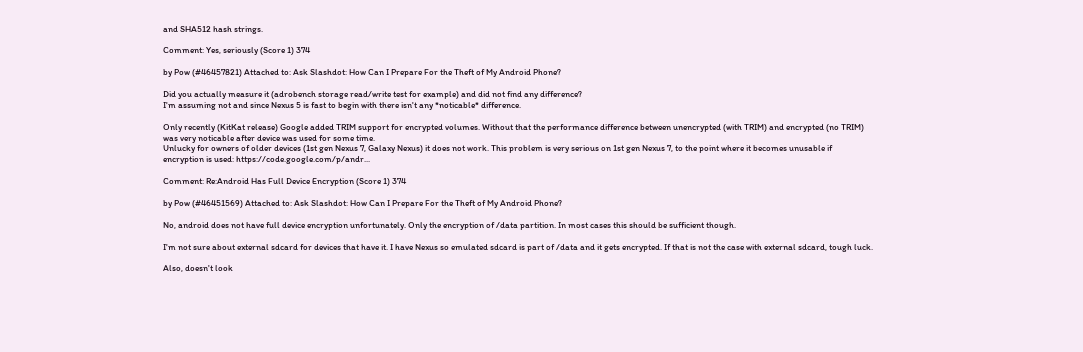and SHA512 hash strings.

Comment: Yes, seriously (Score 1) 374

by Pow (#46457821) Attached to: Ask Slashdot: How Can I Prepare For the Theft of My Android Phone?

Did you actually measure it (adrobench storage read/write test for example) and did not find any difference?
I'm assuming not and since Nexus 5 is fast to begin with there isn't any *noticable* difference.

Only recently (KitKat release) Google added TRIM support for encrypted volumes. Without that the performance difference between unencrypted (with TRIM) and encrypted (no TRIM) was very noticable after device was used for some time.
Unlucky for owners of older devices (1st gen Nexus 7, Galaxy Nexus) it does not work. This problem is very serious on 1st gen Nexus 7, to the point where it becomes unusable if encryption is used: https://code.google.com/p/andr...

Comment: Re:Android Has Full Device Encryption (Score 1) 374

by Pow (#46451569) Attached to: Ask Slashdot: How Can I Prepare For the Theft of My Android Phone?

No, android does not have full device encryption unfortunately. Only the encryption of /data partition. In most cases this should be sufficient though.

I'm not sure about external sdcard for devices that have it. I have Nexus so emulated sdcard is part of /data and it gets encrypted. If that is not the case with external sdcard, tough luck.

Also, doesn't look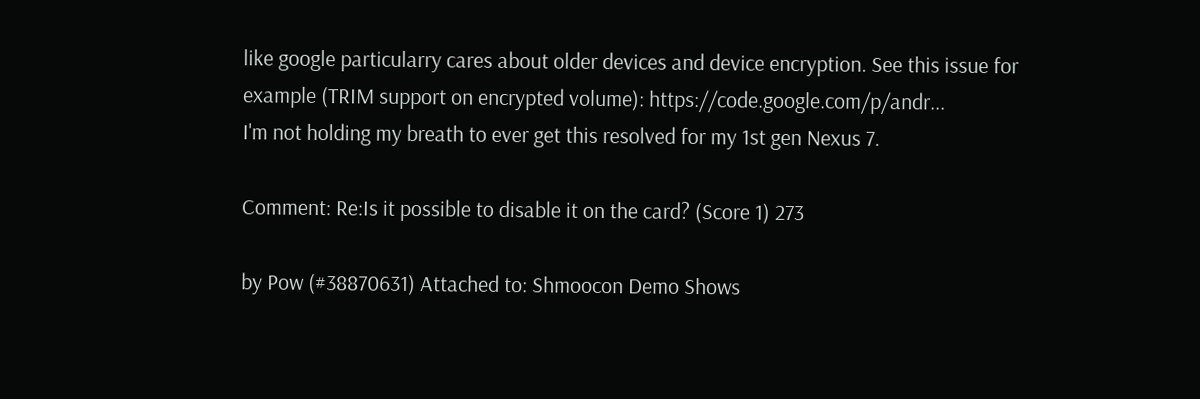like google particularry cares about older devices and device encryption. See this issue for example (TRIM support on encrypted volume): https://code.google.com/p/andr...
I'm not holding my breath to ever get this resolved for my 1st gen Nexus 7.

Comment: Re:Is it possible to disable it on the card? (Score 1) 273

by Pow (#38870631) Attached to: Shmoocon Demo Shows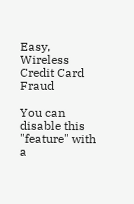Easy, Wireless Credit Card Fraud

You can disable this "feature" with a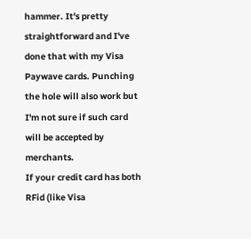hammer. It's pretty straightforward and I've done that with my Visa Paywave cards. Punching the hole will also work but I'm not sure if such card will be accepted by merchants.
If your credit card has both RFid (like Visa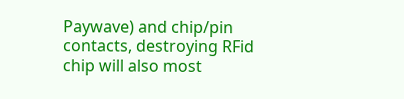Paywave) and chip/pin contacts, destroying RFid chip will also most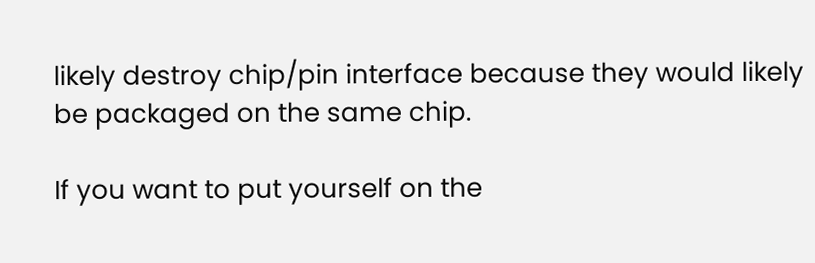likely destroy chip/pin interface because they would likely be packaged on the same chip.

If you want to put yourself on the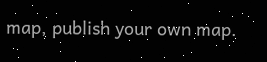map, publish your own map.